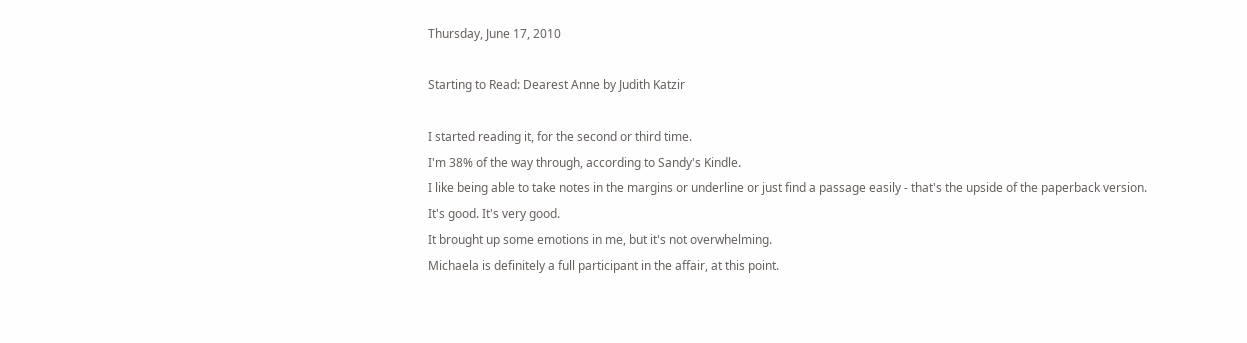Thursday, June 17, 2010

Starting to Read: Dearest Anne by Judith Katzir

I started reading it, for the second or third time.
I'm 38% of the way through, according to Sandy's Kindle.
I like being able to take notes in the margins or underline or just find a passage easily - that's the upside of the paperback version.
It's good. It's very good.
It brought up some emotions in me, but it's not overwhelming.
Michaela is definitely a full participant in the affair, at this point.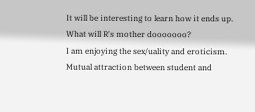It will be interesting to learn how it ends up.
What will R's mother dooooooo?
I am enjoying the sex/uality and eroticism.
Mutual attraction between student and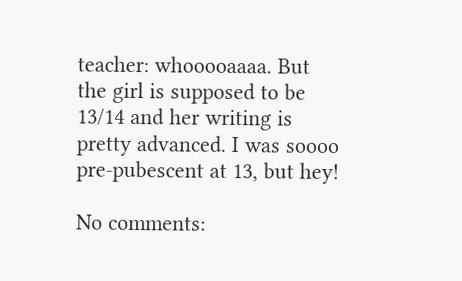teacher: whooooaaaa. But the girl is supposed to be 13/14 and her writing is pretty advanced. I was soooo pre-pubescent at 13, but hey!

No comments: